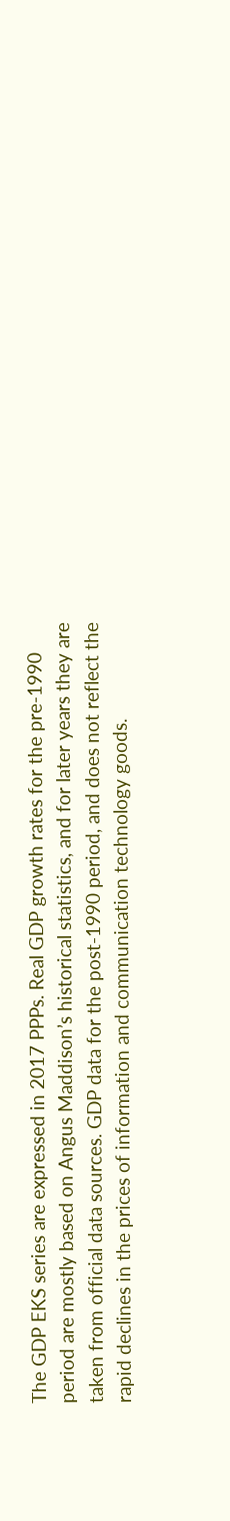The GDP EKS series are expressed in 2017 PPPs. Real GDP growth rates for the pre-1990 period are mostly based on Angus Maddison’s historical statistics, and for later years they are taken from official data sources. GDP data for the post-1990 period, and does not reflect the rapid declines in the prices of information and communication technology goods.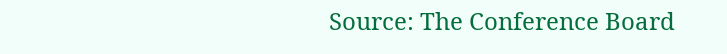Source: The Conference Board